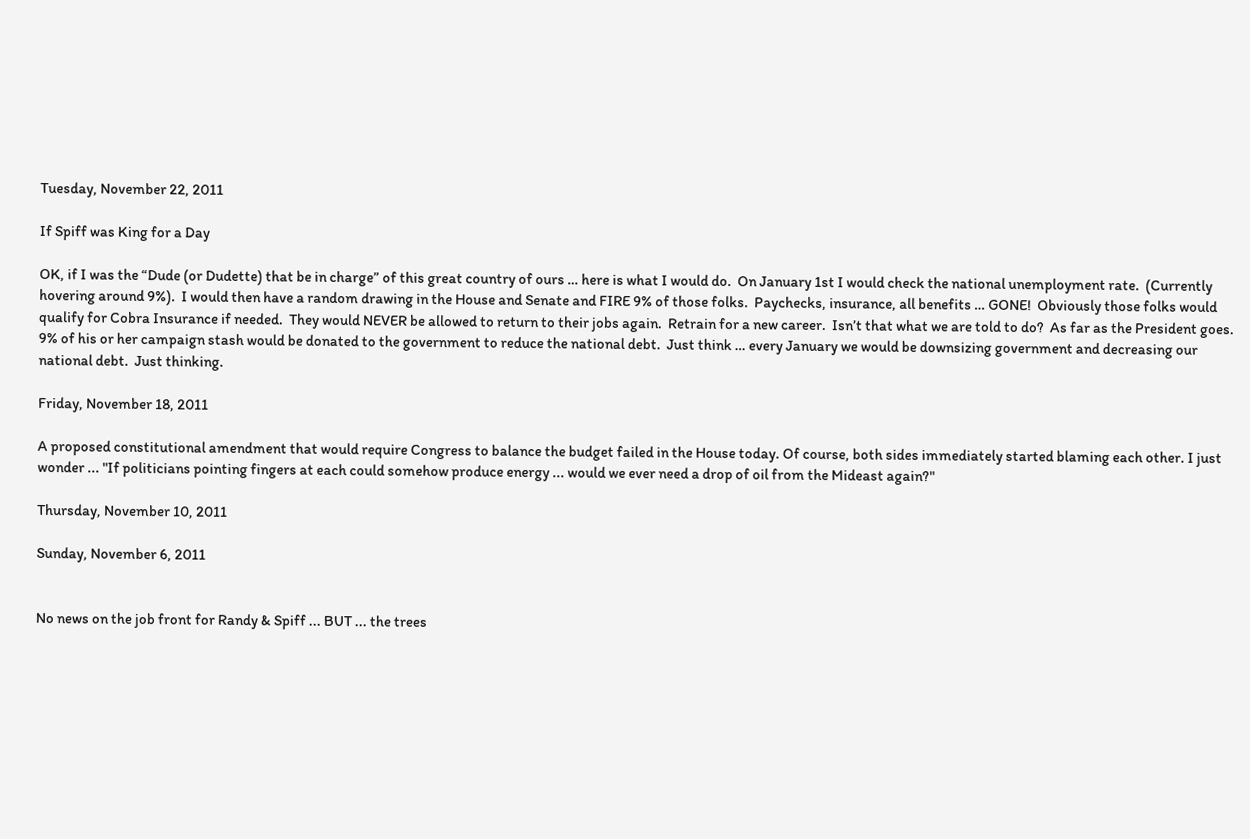Tuesday, November 22, 2011

If Spiff was King for a Day

OK, if I was the “Dude (or Dudette) that be in charge” of this great country of ours … here is what I would do.  On January 1st I would check the national unemployment rate.  (Currently hovering around 9%).  I would then have a random drawing in the House and Senate and FIRE 9% of those folks.  Paychecks, insurance, all benefits … GONE!  Obviously those folks would qualify for Cobra Insurance if needed.  They would NEVER be allowed to return to their jobs again.  Retrain for a new career.  Isn’t that what we are told to do?  As far as the President goes.  9% of his or her campaign stash would be donated to the government to reduce the national debt.  Just think … every January we would be downsizing government and decreasing our national debt.  Just thinking.

Friday, November 18, 2011

A proposed constitutional amendment that would require Congress to balance the budget failed in the House today. Of course, both sides immediately started blaming each other. I just wonder ... "If politicians pointing fingers at each could somehow produce energy ... would we ever need a drop of oil from the Mideast again?"

Thursday, November 10, 2011

Sunday, November 6, 2011


No news on the job front for Randy & Spiff ... BUT ... the trees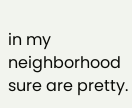in my neighborhood sure are pretty.